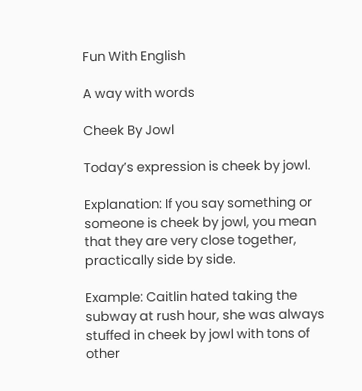Fun With English

A way with words

Cheek By Jowl

Today’s expression is cheek by jowl.

Explanation: If you say something or someone is cheek by jowl, you mean that they are very close together,  practically side by side.

Example: Caitlin hated taking the subway at rush hour, she was always stuffed in cheek by jowl with tons of other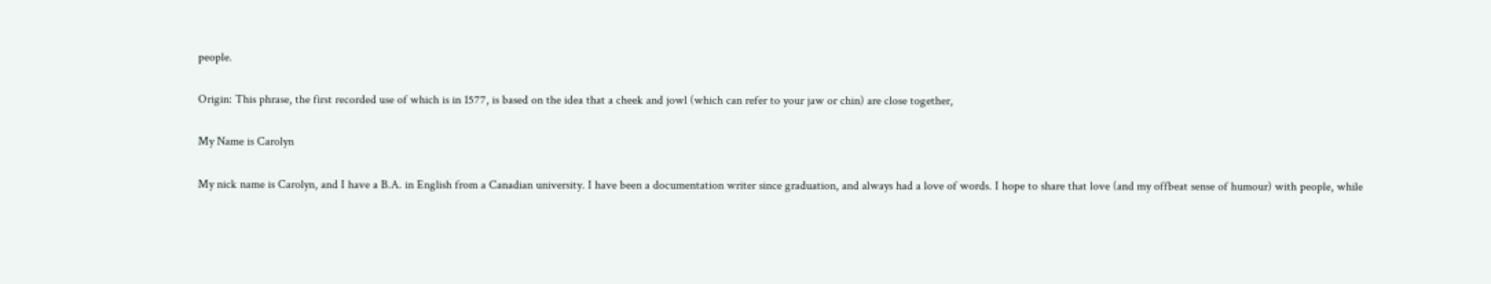people.

Origin: This phrase, the first recorded use of which is in 1577, is based on the idea that a cheek and jowl (which can refer to your jaw or chin) are close together,

My Name is Carolyn

My nick name is Carolyn, and I have a B.A. in English from a Canadian university. I have been a documentation writer since graduation, and always had a love of words. I hope to share that love (and my offbeat sense of humour) with people, while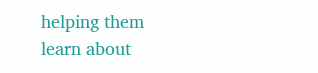helping them learn about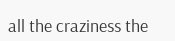all the craziness the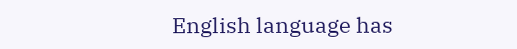English language has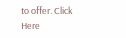to offer. Click Here